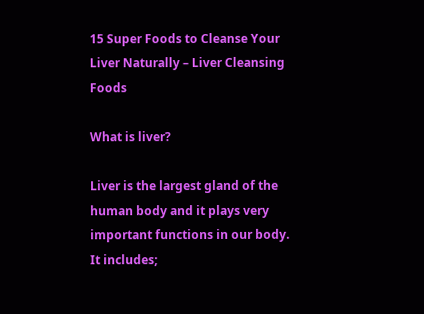15 Super Foods to Cleanse Your Liver Naturally – Liver Cleansing Foods

What is liver?

Liver is the largest gland of the human body and it plays very important functions in our body. It includes;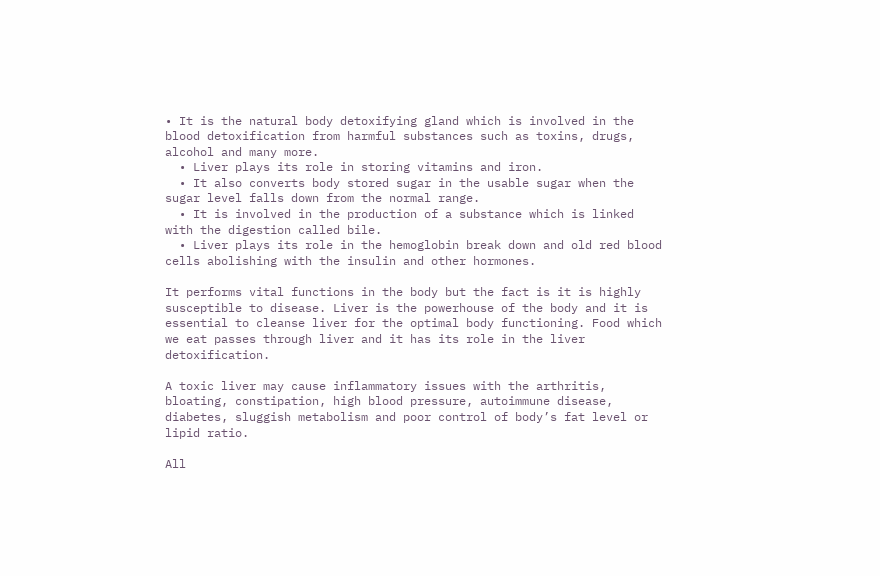• It is the natural body detoxifying gland which is involved in the blood detoxification from harmful substances such as toxins, drugs, alcohol and many more.
  • Liver plays its role in storing vitamins and iron.
  • It also converts body stored sugar in the usable sugar when the sugar level falls down from the normal range.
  • It is involved in the production of a substance which is linked with the digestion called bile.
  • Liver plays its role in the hemoglobin break down and old red blood cells abolishing with the insulin and other hormones.

It performs vital functions in the body but the fact is it is highly susceptible to disease. Liver is the powerhouse of the body and it is essential to cleanse liver for the optimal body functioning. Food which we eat passes through liver and it has its role in the liver detoxification.

A toxic liver may cause inflammatory issues with the arthritis, bloating, constipation, high blood pressure, autoimmune disease, diabetes, sluggish metabolism and poor control of body’s fat level or lipid ratio.

All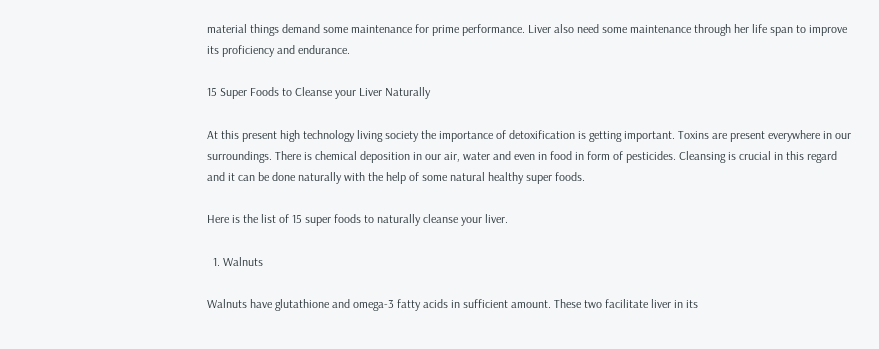material things demand some maintenance for prime performance. Liver also need some maintenance through her life span to improve its proficiency and endurance.

15 Super Foods to Cleanse your Liver Naturally

At this present high technology living society the importance of detoxification is getting important. Toxins are present everywhere in our surroundings. There is chemical deposition in our air, water and even in food in form of pesticides. Cleansing is crucial in this regard and it can be done naturally with the help of some natural healthy super foods.

Here is the list of 15 super foods to naturally cleanse your liver.

  1. Walnuts

Walnuts have glutathione and omega-3 fatty acids in sufficient amount. These two facilitate liver in its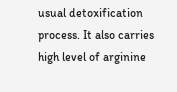usual detoxification process. It also carries high level of arginine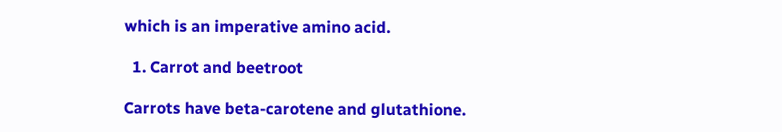which is an imperative amino acid.

  1. Carrot and beetroot

Carrots have beta-carotene and glutathione.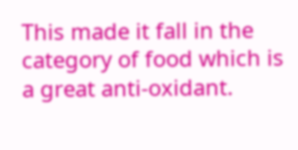This made it fall in the category of food which is a great anti-oxidant.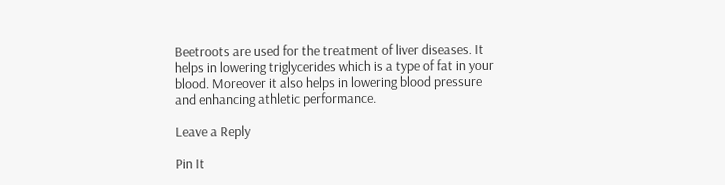Beetroots are used for the treatment of liver diseases. It helps in lowering triglycerides which is a type of fat in your blood. Moreover it also helps in lowering blood pressure and enhancing athletic performance.

Leave a Reply

Pin It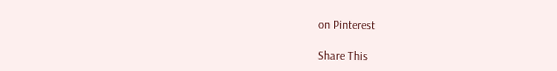on Pinterest

Share This